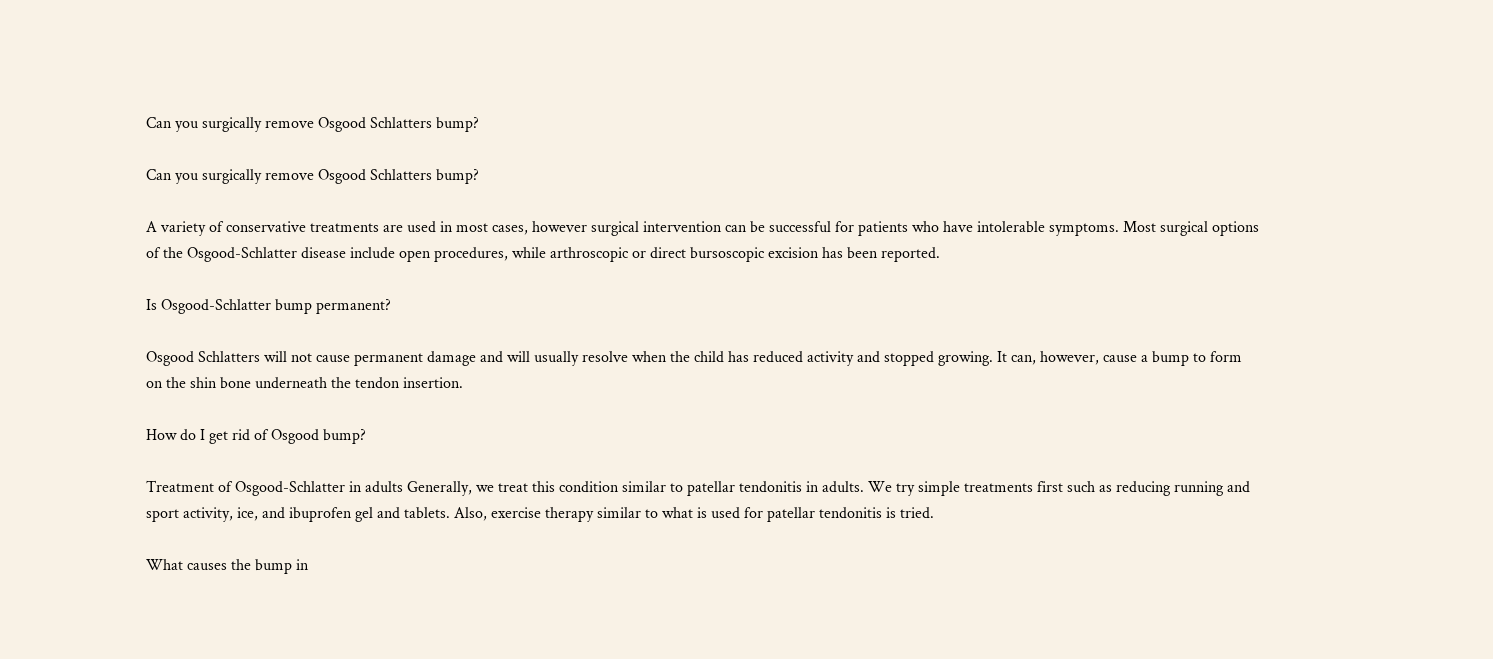Can you surgically remove Osgood Schlatters bump?

Can you surgically remove Osgood Schlatters bump?

A variety of conservative treatments are used in most cases, however surgical intervention can be successful for patients who have intolerable symptoms. Most surgical options of the Osgood-Schlatter disease include open procedures, while arthroscopic or direct bursoscopic excision has been reported.

Is Osgood-Schlatter bump permanent?

Osgood Schlatters will not cause permanent damage and will usually resolve when the child has reduced activity and stopped growing. It can, however, cause a bump to form on the shin bone underneath the tendon insertion.

How do I get rid of Osgood bump?

Treatment of Osgood-Schlatter in adults Generally, we treat this condition similar to patellar tendonitis in adults. We try simple treatments first such as reducing running and sport activity, ice, and ibuprofen gel and tablets. Also, exercise therapy similar to what is used for patellar tendonitis is tried.

What causes the bump in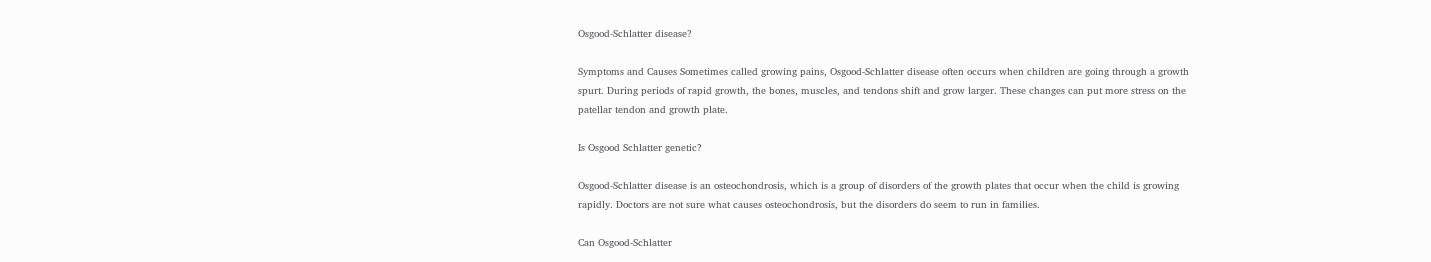Osgood-Schlatter disease?

Symptoms and Causes Sometimes called growing pains, Osgood-Schlatter disease often occurs when children are going through a growth spurt. During periods of rapid growth, the bones, muscles, and tendons shift and grow larger. These changes can put more stress on the patellar tendon and growth plate.

Is Osgood Schlatter genetic?

Osgood-Schlatter disease is an osteochondrosis, which is a group of disorders of the growth plates that occur when the child is growing rapidly. Doctors are not sure what causes osteochondrosis, but the disorders do seem to run in families.

Can Osgood-Schlatter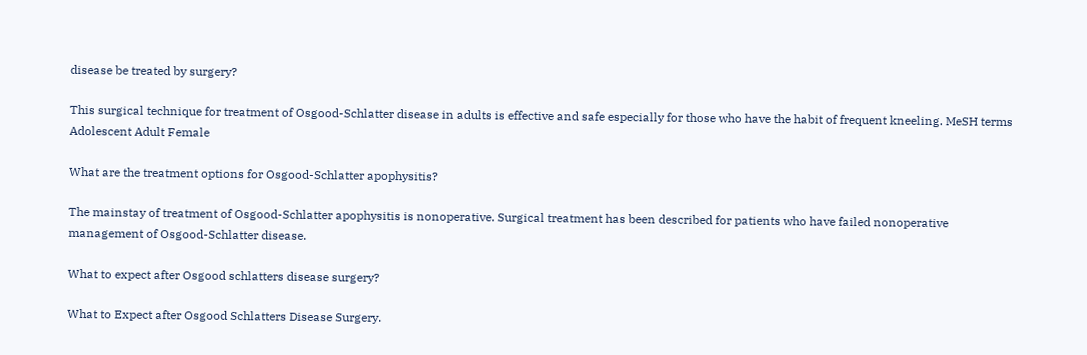disease be treated by surgery?

This surgical technique for treatment of Osgood-Schlatter disease in adults is effective and safe especially for those who have the habit of frequent kneeling. MeSH terms Adolescent Adult Female

What are the treatment options for Osgood-Schlatter apophysitis?

The mainstay of treatment of Osgood-Schlatter apophysitis is nonoperative. Surgical treatment has been described for patients who have failed nonoperative management of Osgood-Schlatter disease.

What to expect after Osgood schlatters disease surgery?

What to Expect after Osgood Schlatters Disease Surgery.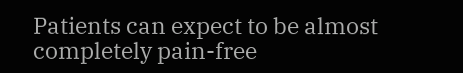Patients can expect to be almost completely pain-free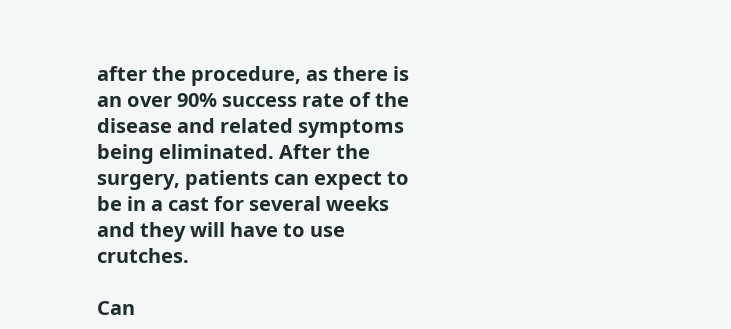after the procedure, as there is an over 90% success rate of the disease and related symptoms being eliminated. After the surgery, patients can expect to be in a cast for several weeks and they will have to use crutches.

Can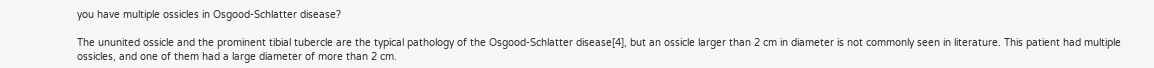you have multiple ossicles in Osgood-Schlatter disease?

The ununited ossicle and the prominent tibial tubercle are the typical pathology of the Osgood-Schlatter disease[4], but an ossicle larger than 2 cm in diameter is not commonly seen in literature. This patient had multiple ossicles, and one of them had a large diameter of more than 2 cm.